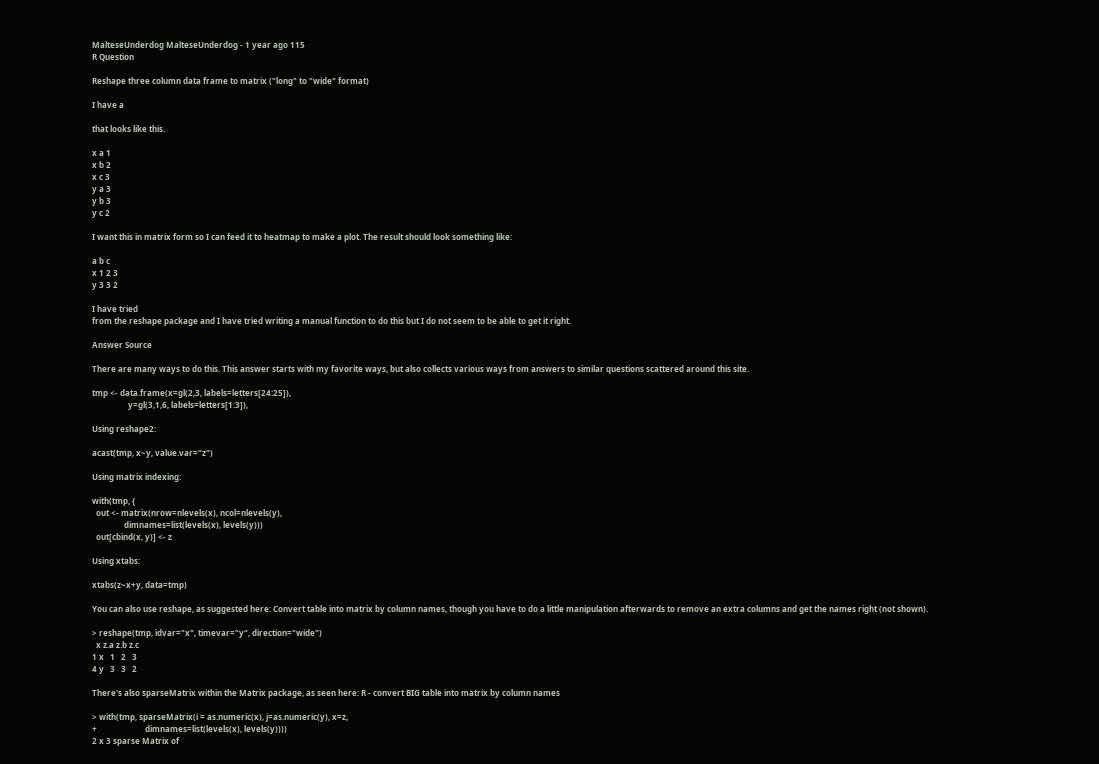MalteseUnderdog MalteseUnderdog - 1 year ago 115
R Question

Reshape three column data frame to matrix ("long" to "wide" format)

I have a

that looks like this.

x a 1
x b 2
x c 3
y a 3
y b 3
y c 2

I want this in matrix form so I can feed it to heatmap to make a plot. The result should look something like:

a b c
x 1 2 3
y 3 3 2

I have tried
from the reshape package and I have tried writing a manual function to do this but I do not seem to be able to get it right.

Answer Source

There are many ways to do this. This answer starts with my favorite ways, but also collects various ways from answers to similar questions scattered around this site.

tmp <- data.frame(x=gl(2,3, labels=letters[24:25]),
                  y=gl(3,1,6, labels=letters[1:3]),

Using reshape2:

acast(tmp, x~y, value.var="z")

Using matrix indexing:

with(tmp, {
  out <- matrix(nrow=nlevels(x), ncol=nlevels(y),
                dimnames=list(levels(x), levels(y)))
  out[cbind(x, y)] <- z

Using xtabs:

xtabs(z~x+y, data=tmp)

You can also use reshape, as suggested here: Convert table into matrix by column names, though you have to do a little manipulation afterwards to remove an extra columns and get the names right (not shown).

> reshape(tmp, idvar="x", timevar="y", direction="wide")
  x z.a z.b z.c
1 x   1   2   3
4 y   3   3   2

There's also sparseMatrix within the Matrix package, as seen here: R - convert BIG table into matrix by column names

> with(tmp, sparseMatrix(i = as.numeric(x), j=as.numeric(y), x=z,
+                        dimnames=list(levels(x), levels(y))))
2 x 3 sparse Matrix of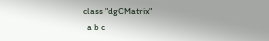class "dgCMatrix"
  a b c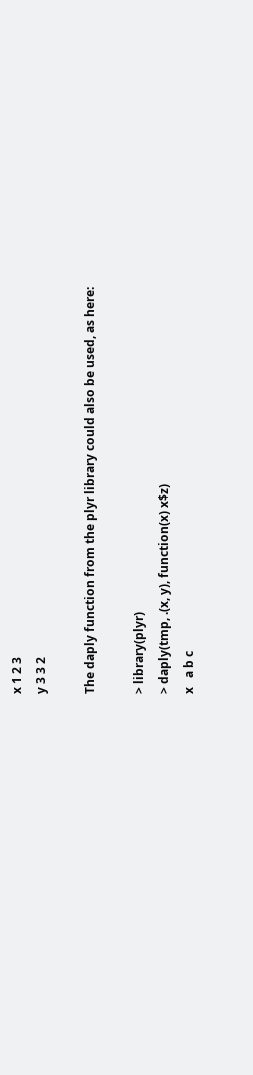x 1 2 3
y 3 3 2

The daply function from the plyr library could also be used, as here:

> library(plyr)
> daply(tmp, .(x, y), function(x) x$z)
x   a b c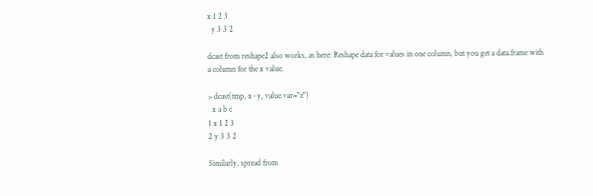x 1 2 3
  y 3 3 2

dcast from reshape2 also works, as here: Reshape data for values in one column, but you get a data.frame with a column for the x value.

> dcast(tmp, x~y, value.var="z")
  x a b c
1 x 1 2 3
2 y 3 3 2

Similarly, spread from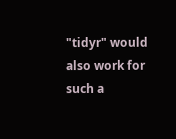"tidyr" would also work for such a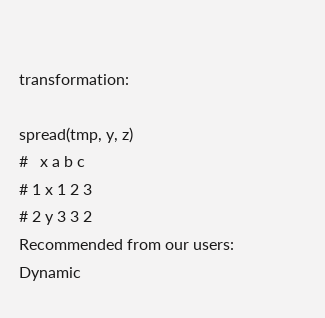transformation:

spread(tmp, y, z)
#   x a b c
# 1 x 1 2 3
# 2 y 3 3 2
Recommended from our users: Dynamic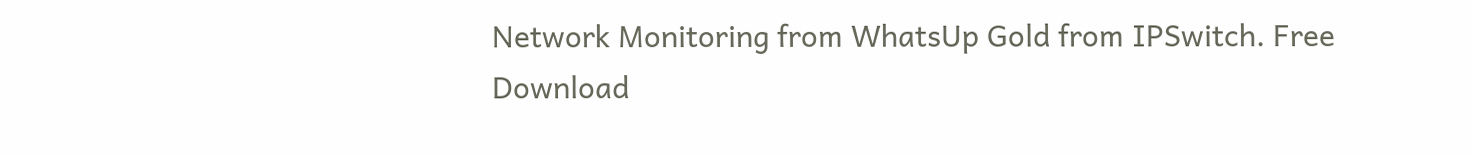Network Monitoring from WhatsUp Gold from IPSwitch. Free Download